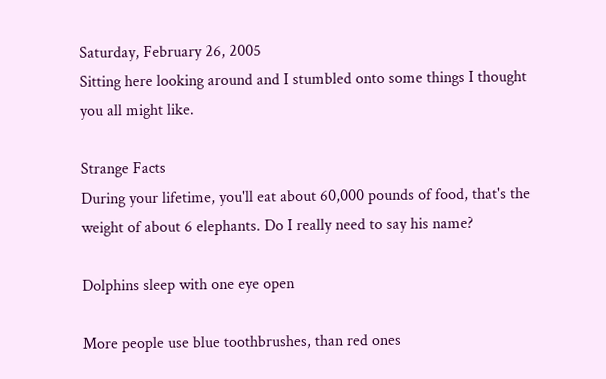Saturday, February 26, 2005
Sitting here looking around and I stumbled onto some things I thought you all might like.

Strange Facts
During your lifetime, you'll eat about 60,000 pounds of food, that's the weight of about 6 elephants. Do I really need to say his name?

Dolphins sleep with one eye open

More people use blue toothbrushes, than red ones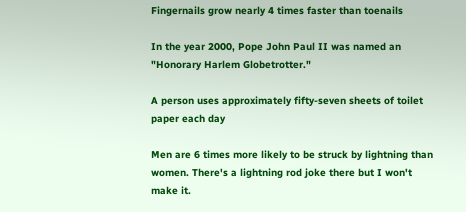Fingernails grow nearly 4 times faster than toenails

In the year 2000, Pope John Paul II was named an "Honorary Harlem Globetrotter."

A person uses approximately fifty-seven sheets of toilet paper each day

Men are 6 times more likely to be struck by lightning than women. There's a lightning rod joke there but I won't make it.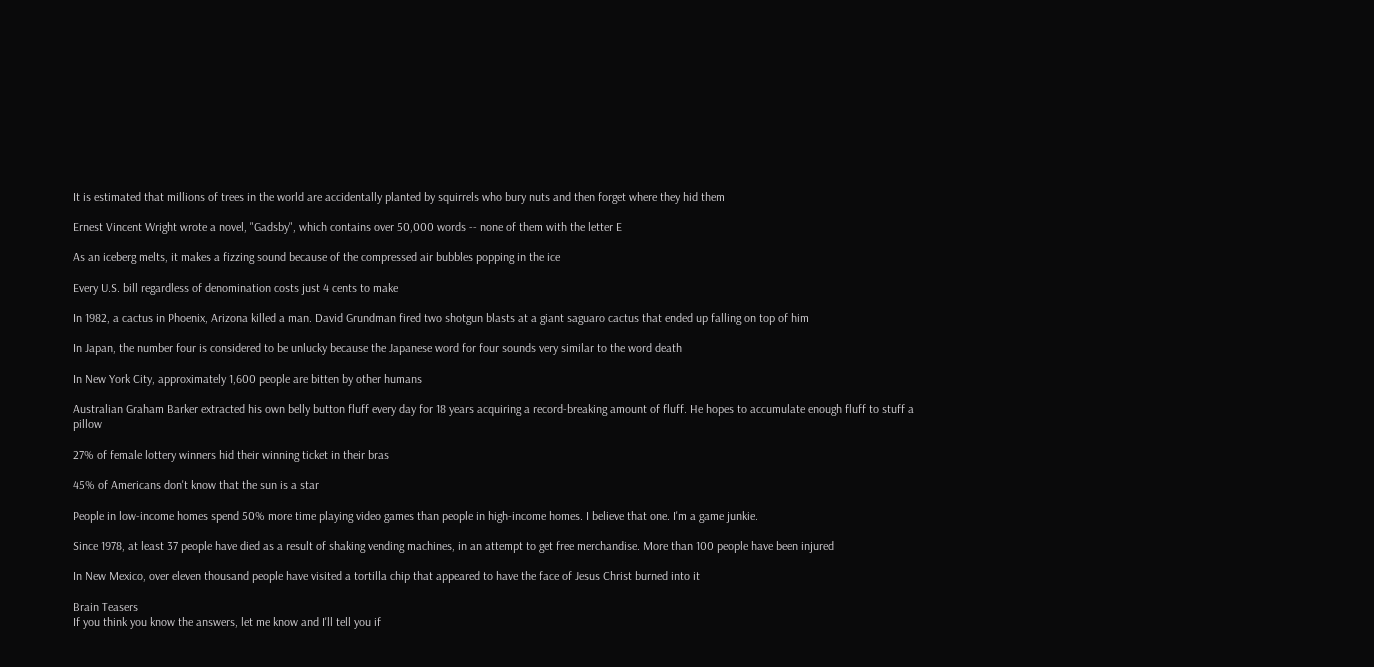It is estimated that millions of trees in the world are accidentally planted by squirrels who bury nuts and then forget where they hid them

Ernest Vincent Wright wrote a novel, "Gadsby", which contains over 50,000 words -- none of them with the letter E

As an iceberg melts, it makes a fizzing sound because of the compressed air bubbles popping in the ice

Every U.S. bill regardless of denomination costs just 4 cents to make

In 1982, a cactus in Phoenix, Arizona killed a man. David Grundman fired two shotgun blasts at a giant saguaro cactus that ended up falling on top of him

In Japan, the number four is considered to be unlucky because the Japanese word for four sounds very similar to the word death

In New York City, approximately 1,600 people are bitten by other humans

Australian Graham Barker extracted his own belly button fluff every day for 18 years acquiring a record-breaking amount of fluff. He hopes to accumulate enough fluff to stuff a pillow

27% of female lottery winners hid their winning ticket in their bras

45% of Americans don't know that the sun is a star

People in low-income homes spend 50% more time playing video games than people in high-income homes. I believe that one. I'm a game junkie.

Since 1978, at least 37 people have died as a result of shaking vending machines, in an attempt to get free merchandise. More than 100 people have been injured

In New Mexico, over eleven thousand people have visited a tortilla chip that appeared to have the face of Jesus Christ burned into it

Brain Teasers
If you think you know the answers, let me know and I'll tell you if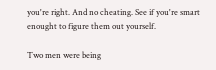you're right. And no cheating. See if you're smart enought to figure them out yourself.

Two men were being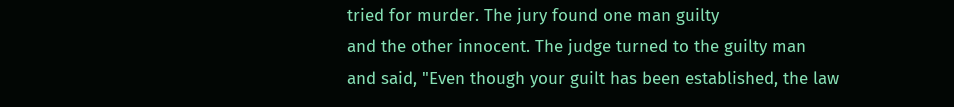tried for murder. The jury found one man guilty
and the other innocent. The judge turned to the guilty man
and said, "Even though your guilt has been established, the law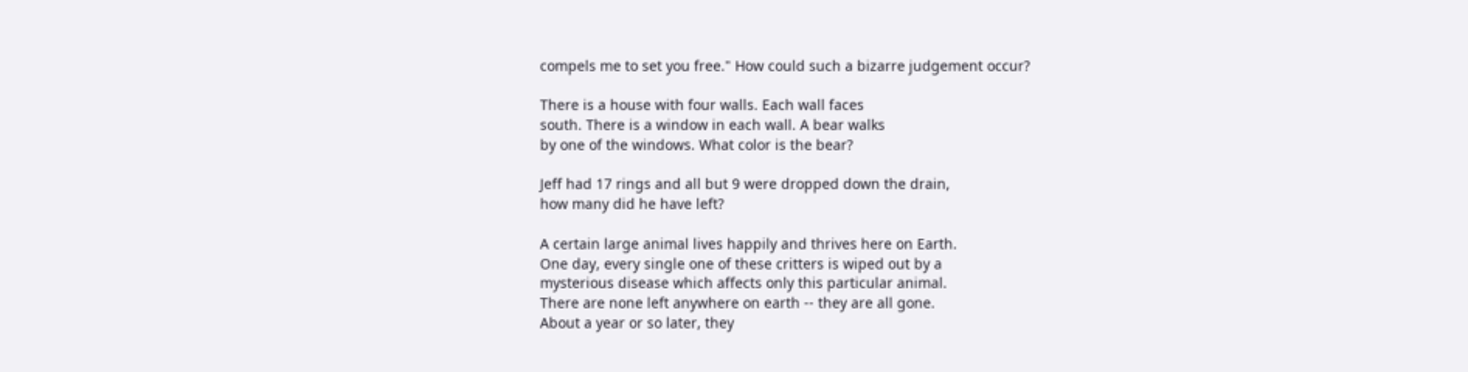compels me to set you free." How could such a bizarre judgement occur?

There is a house with four walls. Each wall faces
south. There is a window in each wall. A bear walks
by one of the windows. What color is the bear?

Jeff had 17 rings and all but 9 were dropped down the drain,
how many did he have left?

A certain large animal lives happily and thrives here on Earth.
One day, every single one of these critters is wiped out by a
mysterious disease which affects only this particular animal.
There are none left anywhere on earth -- they are all gone.
About a year or so later, they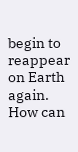begin to reappear on Earth again.
How can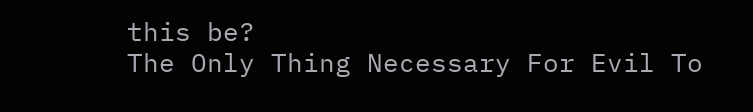this be?
The Only Thing Necessary For Evil To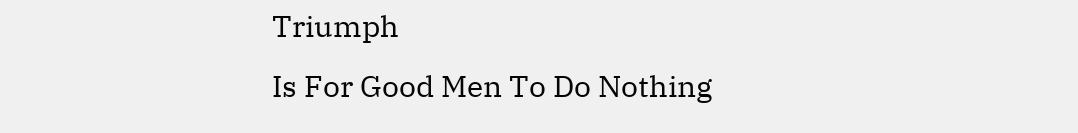Triumph
Is For Good Men To Do Nothing